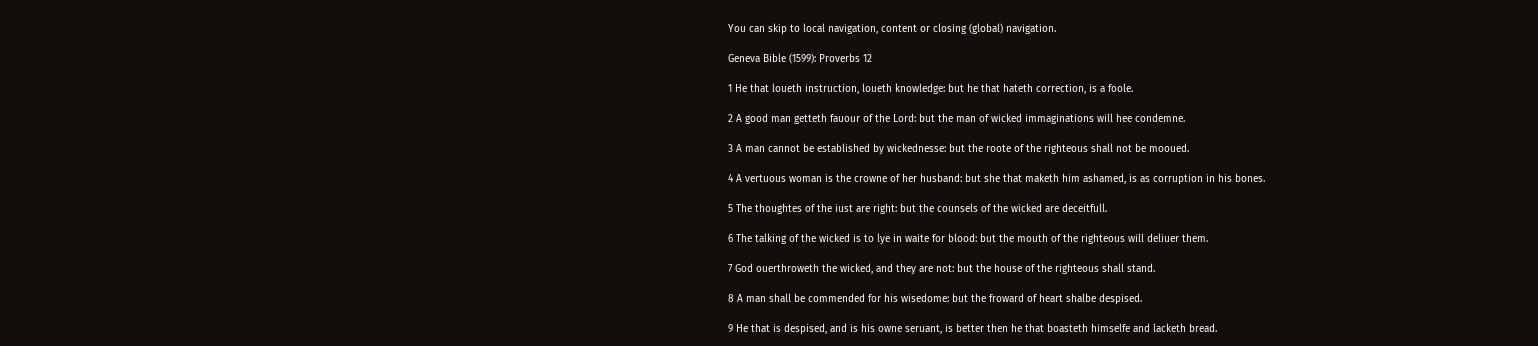You can skip to local navigation, content or closing (global) navigation.

Geneva Bible (1599): Proverbs 12

1 He that loueth instruction, loueth knowledge: but he that hateth correction, is a foole.

2 A good man getteth fauour of the Lord: but the man of wicked immaginations will hee condemne.

3 A man cannot be established by wickednesse: but the roote of the righteous shall not be mooued.

4 A vertuous woman is the crowne of her husband: but she that maketh him ashamed, is as corruption in his bones.

5 The thoughtes of the iust are right: but the counsels of the wicked are deceitfull.

6 The talking of the wicked is to lye in waite for blood: but the mouth of the righteous will deliuer them.

7 God ouerthroweth the wicked, and they are not: but the house of the righteous shall stand.

8 A man shall be commended for his wisedome: but the froward of heart shalbe despised.

9 He that is despised, and is his owne seruant, is better then he that boasteth himselfe and lacketh bread.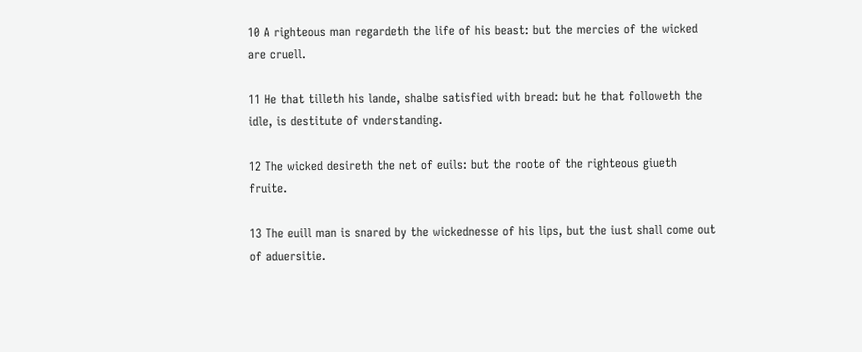10 A righteous man regardeth the life of his beast: but the mercies of the wicked are cruell.

11 He that tilleth his lande, shalbe satisfied with bread: but he that followeth the idle, is destitute of vnderstanding.

12 The wicked desireth the net of euils: but the roote of the righteous giueth fruite.

13 The euill man is snared by the wickednesse of his lips, but the iust shall come out of aduersitie.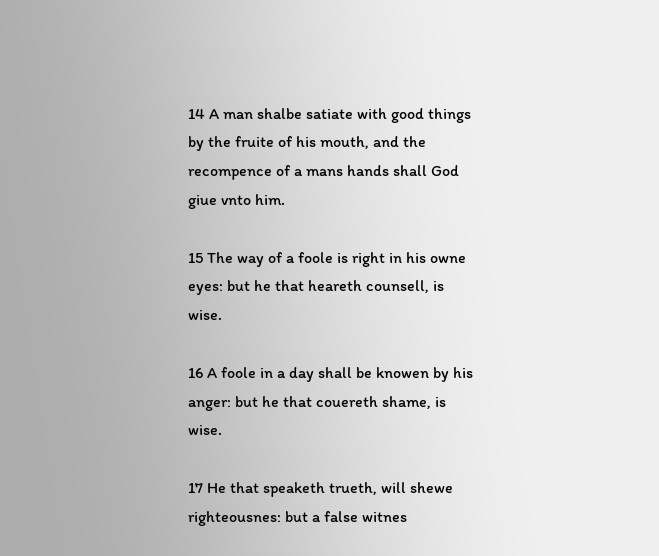14 A man shalbe satiate with good things by the fruite of his mouth, and the recompence of a mans hands shall God giue vnto him.

15 The way of a foole is right in his owne eyes: but he that heareth counsell, is wise.

16 A foole in a day shall be knowen by his anger: but he that couereth shame, is wise.

17 He that speaketh trueth, will shewe righteousnes: but a false witnes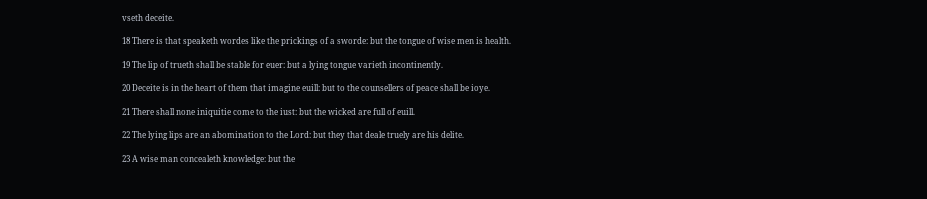vseth deceite.

18 There is that speaketh wordes like the prickings of a sworde: but the tongue of wise men is health.

19 The lip of trueth shall be stable for euer: but a lying tongue varieth incontinently.

20 Deceite is in the heart of them that imagine euill: but to the counsellers of peace shall be ioye.

21 There shall none iniquitie come to the iust: but the wicked are full of euill.

22 The lying lips are an abomination to the Lord: but they that deale truely are his delite.

23 A wise man concealeth knowledge: but the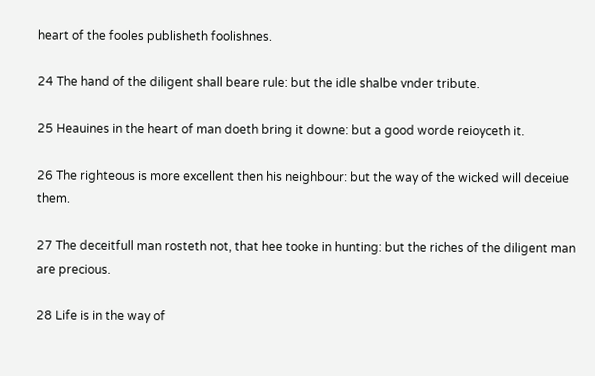heart of the fooles publisheth foolishnes.

24 The hand of the diligent shall beare rule: but the idle shalbe vnder tribute.

25 Heauines in the heart of man doeth bring it downe: but a good worde reioyceth it.

26 The righteous is more excellent then his neighbour: but the way of the wicked will deceiue them.

27 The deceitfull man rosteth not, that hee tooke in hunting: but the riches of the diligent man are precious.

28 Life is in the way of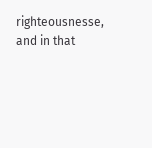righteousnesse, and in that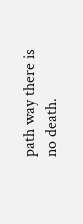path way there is no death.